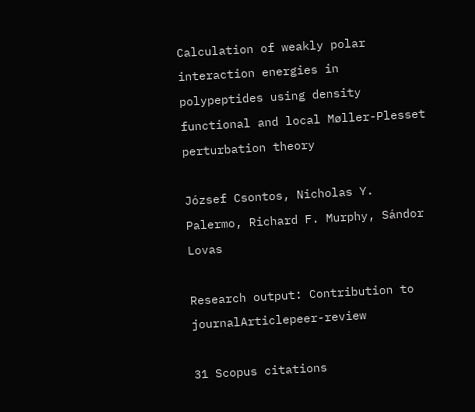Calculation of weakly polar interaction energies in polypeptides using density functional and local Møller-Plesset perturbation theory

József Csontos, Nicholas Y. Palermo, Richard F. Murphy, Sándor Lovas

Research output: Contribution to journalArticlepeer-review

31 Scopus citations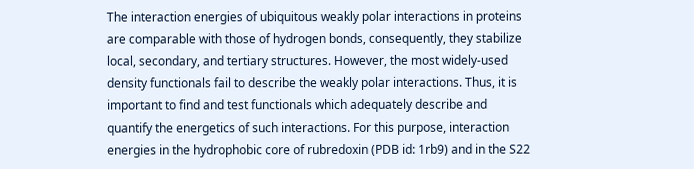The interaction energies of ubiquitous weakly polar interactions in proteins are comparable with those of hydrogen bonds, consequently, they stabilize local, secondary, and tertiary structures. However, the most widely-used density functionals fail to describe the weakly polar interactions. Thus, it is important to find and test functionals which adequately describe and quantify the energetics of such interactions. For this purpose, interaction energies in the hydrophobic core of rubredoxin (PDB id: 1rb9) and in the S22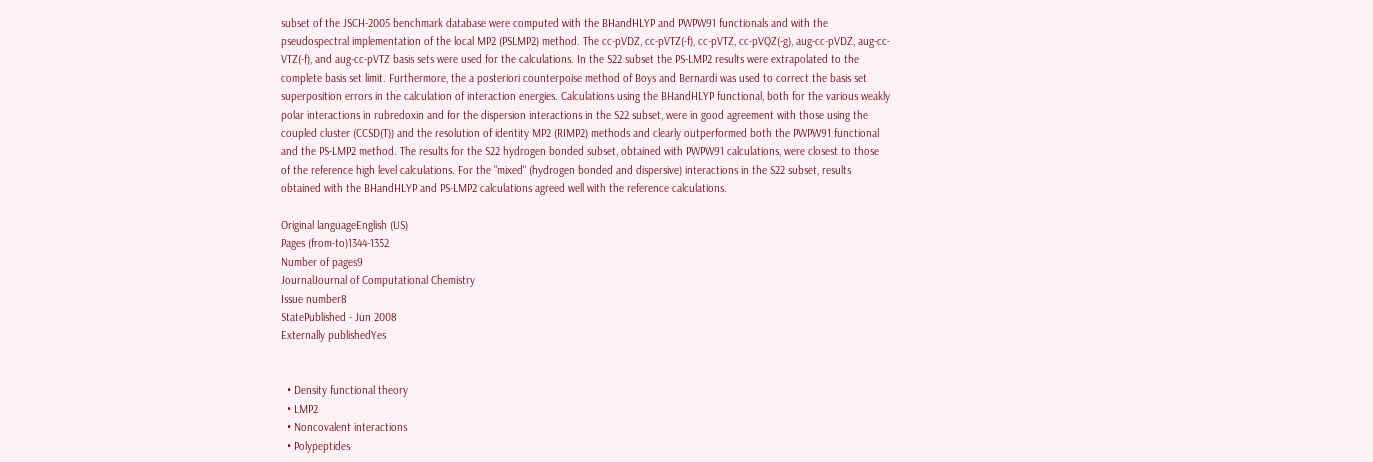subset of the JSCH-2005 benchmark database were computed with the BHandHLYP and PWPW91 functionals and with the pseudospectral implementation of the local MP2 (PSLMP2) method. The cc-pVDZ, cc-pVTZ(-f), cc-pVTZ, cc-pVQZ(-g), aug-cc-pVDZ, aug-cc-VTZ(-f), and aug-cc-pVTZ basis sets were used for the calculations. In the S22 subset the PS-LMP2 results were extrapolated to the complete basis set limit. Furthermore, the a posteriori counterpoise method of Boys and Bernardi was used to correct the basis set superposition errors in the calculation of interaction energies. Calculations using the BHandHLYP functional, both for the various weakly polar interactions in rubredoxin and for the dispersion interactions in the S22 subset, were in good agreement with those using the coupled cluster (CCSD(T)) and the resolution of identity MP2 (RIMP2) methods and clearly outperformed both the PWPW91 functional and the PS-LMP2 method. The results for the S22 hydrogen bonded subset, obtained with PWPW91 calculations, were closest to those of the reference high level calculations. For the "mixed" (hydrogen bonded and dispersive) interactions in the S22 subset, results obtained with the BHandHLYP and PS-LMP2 calculations agreed well with the reference calculations.

Original languageEnglish (US)
Pages (from-to)1344-1352
Number of pages9
JournalJournal of Computational Chemistry
Issue number8
StatePublished - Jun 2008
Externally publishedYes


  • Density functional theory
  • LMP2
  • Noncovalent interactions
  • Polypeptides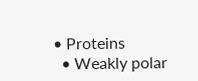• Proteins
  • Weakly polar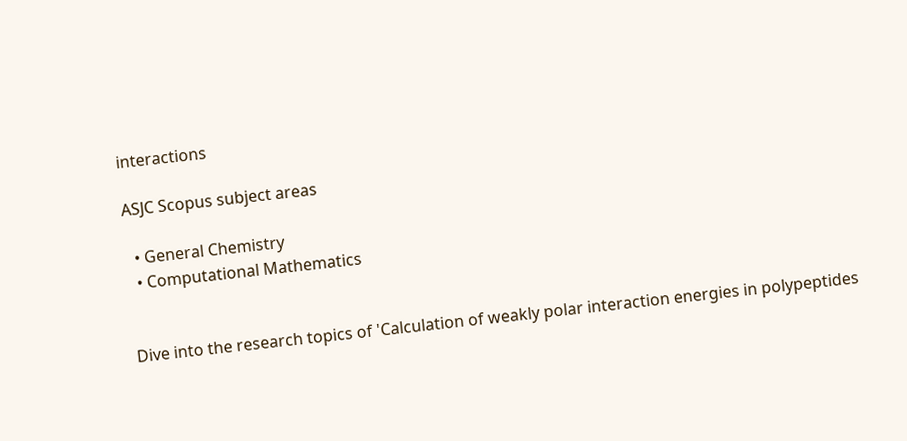interactions

ASJC Scopus subject areas

  • General Chemistry
  • Computational Mathematics


Dive into the research topics of 'Calculation of weakly polar interaction energies in polypeptides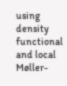using density functional and local Møller-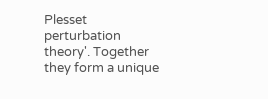Plesset perturbation theory'. Together they form a unique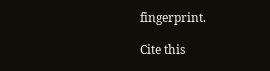fingerprint.

Cite this